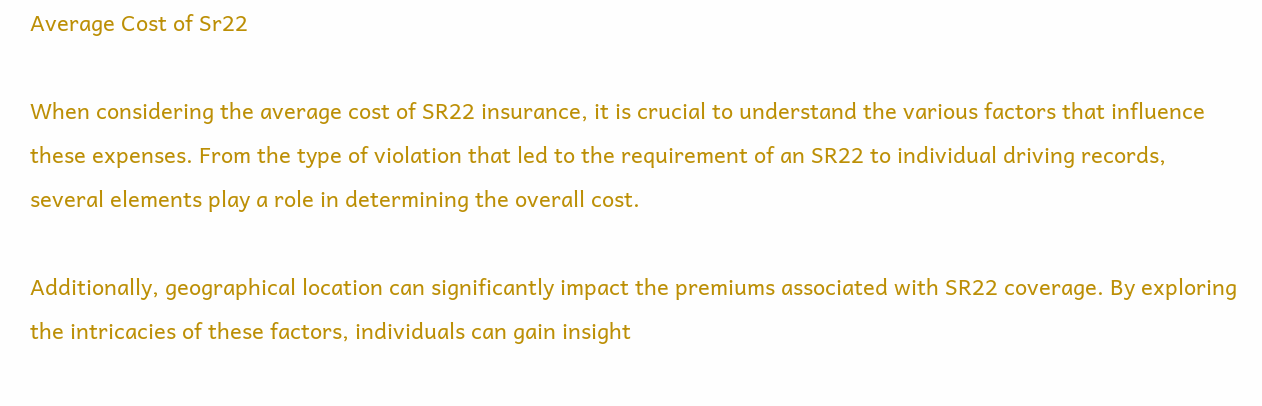Average Cost of Sr22

When considering the average cost of SR22 insurance, it is crucial to understand the various factors that influence these expenses. From the type of violation that led to the requirement of an SR22 to individual driving records, several elements play a role in determining the overall cost.

Additionally, geographical location can significantly impact the premiums associated with SR22 coverage. By exploring the intricacies of these factors, individuals can gain insight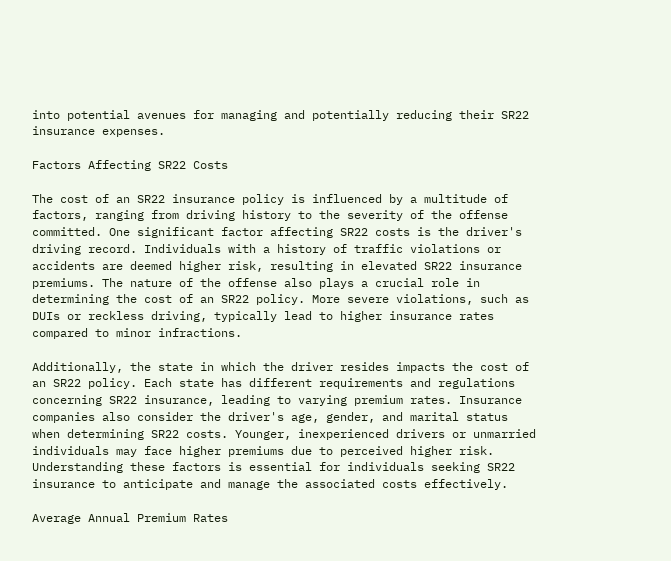into potential avenues for managing and potentially reducing their SR22 insurance expenses.

Factors Affecting SR22 Costs

The cost of an SR22 insurance policy is influenced by a multitude of factors, ranging from driving history to the severity of the offense committed. One significant factor affecting SR22 costs is the driver's driving record. Individuals with a history of traffic violations or accidents are deemed higher risk, resulting in elevated SR22 insurance premiums. The nature of the offense also plays a crucial role in determining the cost of an SR22 policy. More severe violations, such as DUIs or reckless driving, typically lead to higher insurance rates compared to minor infractions.

Additionally, the state in which the driver resides impacts the cost of an SR22 policy. Each state has different requirements and regulations concerning SR22 insurance, leading to varying premium rates. Insurance companies also consider the driver's age, gender, and marital status when determining SR22 costs. Younger, inexperienced drivers or unmarried individuals may face higher premiums due to perceived higher risk. Understanding these factors is essential for individuals seeking SR22 insurance to anticipate and manage the associated costs effectively.

Average Annual Premium Rates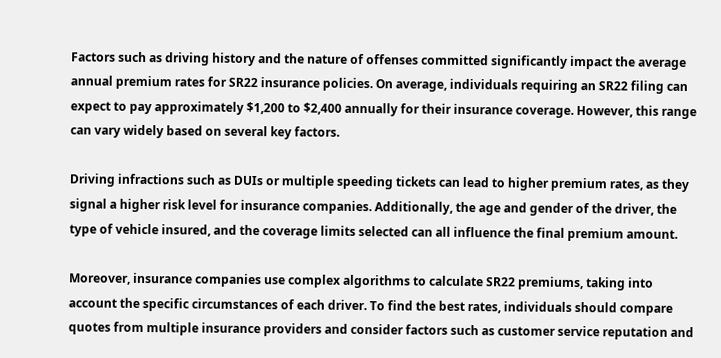Factors such as driving history and the nature of offenses committed significantly impact the average annual premium rates for SR22 insurance policies. On average, individuals requiring an SR22 filing can expect to pay approximately $1,200 to $2,400 annually for their insurance coverage. However, this range can vary widely based on several key factors.

Driving infractions such as DUIs or multiple speeding tickets can lead to higher premium rates, as they signal a higher risk level for insurance companies. Additionally, the age and gender of the driver, the type of vehicle insured, and the coverage limits selected can all influence the final premium amount.

Moreover, insurance companies use complex algorithms to calculate SR22 premiums, taking into account the specific circumstances of each driver. To find the best rates, individuals should compare quotes from multiple insurance providers and consider factors such as customer service reputation and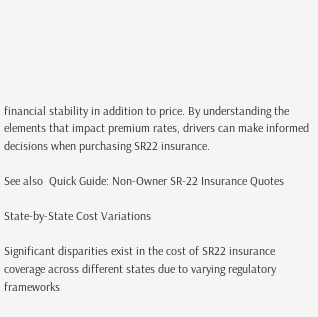financial stability in addition to price. By understanding the elements that impact premium rates, drivers can make informed decisions when purchasing SR22 insurance.

See also  Quick Guide: Non-Owner SR-22 Insurance Quotes

State-by-State Cost Variations

Significant disparities exist in the cost of SR22 insurance coverage across different states due to varying regulatory frameworks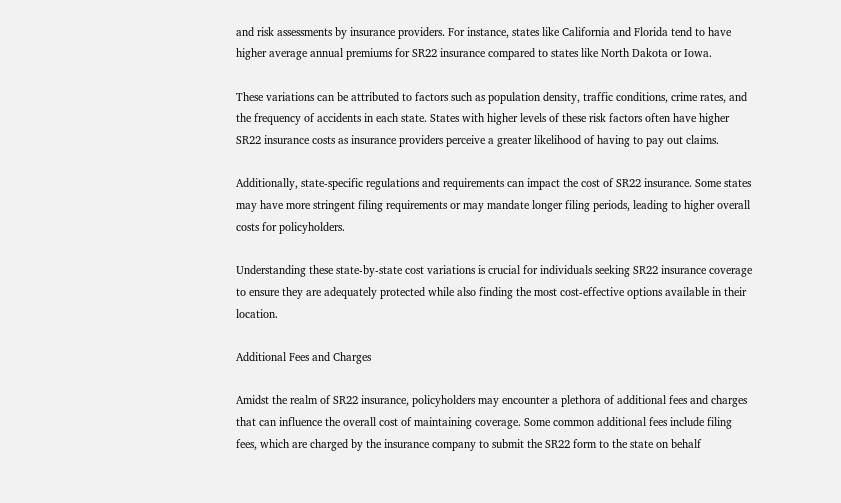and risk assessments by insurance providers. For instance, states like California and Florida tend to have higher average annual premiums for SR22 insurance compared to states like North Dakota or Iowa.

These variations can be attributed to factors such as population density, traffic conditions, crime rates, and the frequency of accidents in each state. States with higher levels of these risk factors often have higher SR22 insurance costs as insurance providers perceive a greater likelihood of having to pay out claims.

Additionally, state-specific regulations and requirements can impact the cost of SR22 insurance. Some states may have more stringent filing requirements or may mandate longer filing periods, leading to higher overall costs for policyholders.

Understanding these state-by-state cost variations is crucial for individuals seeking SR22 insurance coverage to ensure they are adequately protected while also finding the most cost-effective options available in their location.

Additional Fees and Charges

Amidst the realm of SR22 insurance, policyholders may encounter a plethora of additional fees and charges that can influence the overall cost of maintaining coverage. Some common additional fees include filing fees, which are charged by the insurance company to submit the SR22 form to the state on behalf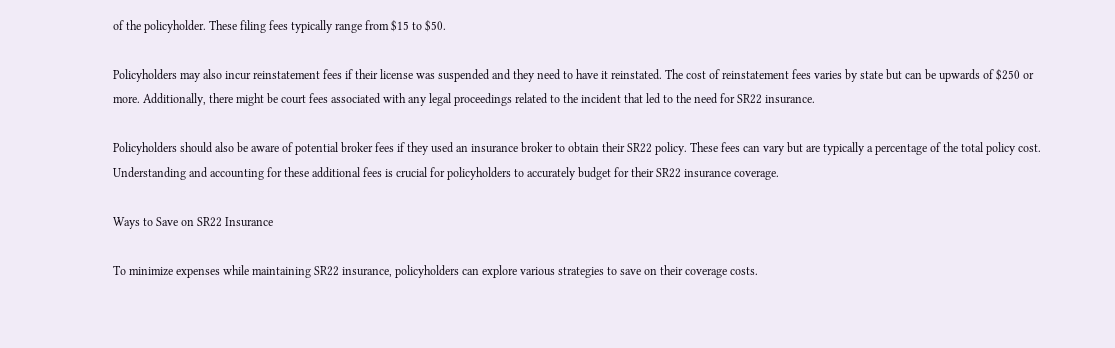of the policyholder. These filing fees typically range from $15 to $50.

Policyholders may also incur reinstatement fees if their license was suspended and they need to have it reinstated. The cost of reinstatement fees varies by state but can be upwards of $250 or more. Additionally, there might be court fees associated with any legal proceedings related to the incident that led to the need for SR22 insurance.

Policyholders should also be aware of potential broker fees if they used an insurance broker to obtain their SR22 policy. These fees can vary but are typically a percentage of the total policy cost. Understanding and accounting for these additional fees is crucial for policyholders to accurately budget for their SR22 insurance coverage.

Ways to Save on SR22 Insurance

To minimize expenses while maintaining SR22 insurance, policyholders can explore various strategies to save on their coverage costs.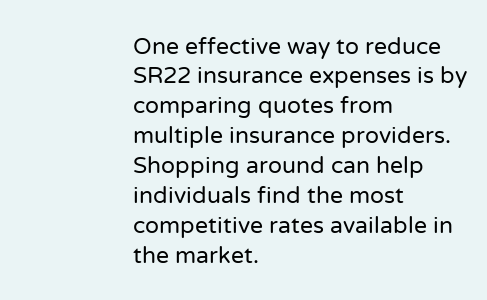One effective way to reduce SR22 insurance expenses is by comparing quotes from multiple insurance providers. Shopping around can help individuals find the most competitive rates available in the market.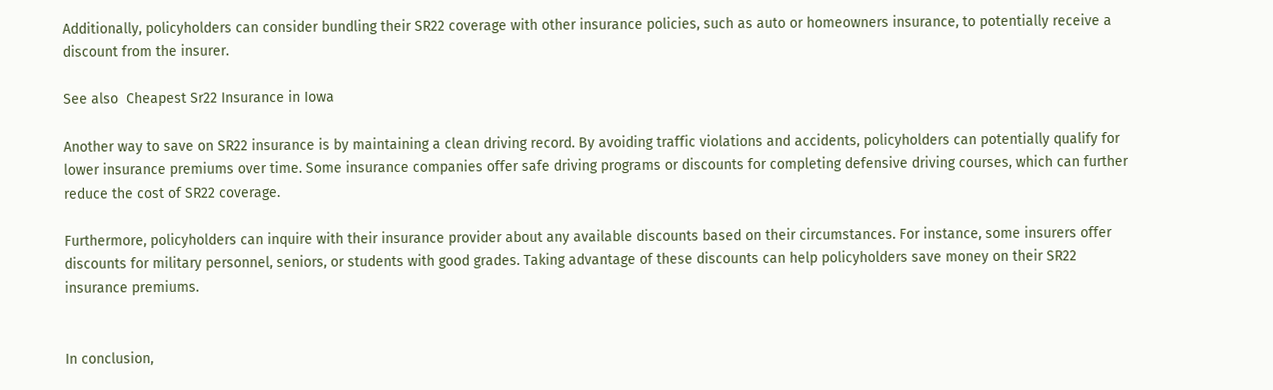Additionally, policyholders can consider bundling their SR22 coverage with other insurance policies, such as auto or homeowners insurance, to potentially receive a discount from the insurer.

See also  Cheapest Sr22 Insurance in Iowa

Another way to save on SR22 insurance is by maintaining a clean driving record. By avoiding traffic violations and accidents, policyholders can potentially qualify for lower insurance premiums over time. Some insurance companies offer safe driving programs or discounts for completing defensive driving courses, which can further reduce the cost of SR22 coverage.

Furthermore, policyholders can inquire with their insurance provider about any available discounts based on their circumstances. For instance, some insurers offer discounts for military personnel, seniors, or students with good grades. Taking advantage of these discounts can help policyholders save money on their SR22 insurance premiums.


In conclusion,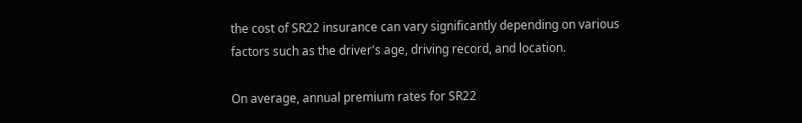the cost of SR22 insurance can vary significantly depending on various factors such as the driver's age, driving record, and location.

On average, annual premium rates for SR22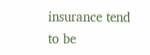insurance tend to be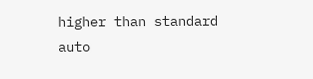higher than standard auto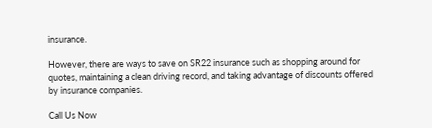insurance.

However, there are ways to save on SR22 insurance such as shopping around for quotes, maintaining a clean driving record, and taking advantage of discounts offered by insurance companies.

Call Us Now